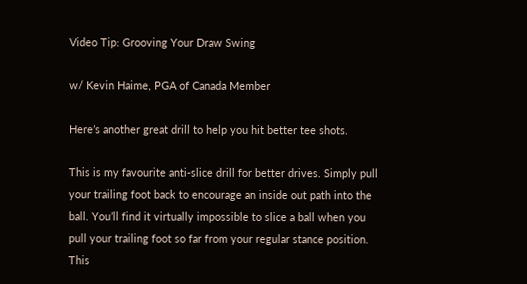Video Tip: Grooving Your Draw Swing

w/ Kevin Haime, PGA of Canada Member

Here’s another great drill to help you hit better tee shots.

This is my favourite anti-slice drill for better drives. Simply pull your trailing foot back to encourage an inside out path into the ball. You’ll find it virtually impossible to slice a ball when you pull your trailing foot so far from your regular stance position. This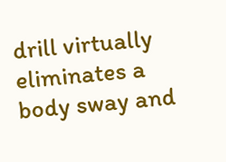drill virtually eliminates a body sway and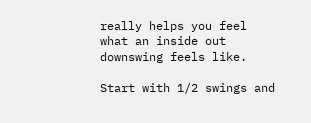really helps you feel what an inside out downswing feels like.

Start with 1/2 swings and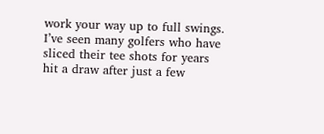work your way up to full swings. I’ve seen many golfers who have sliced their tee shots for years hit a draw after just a few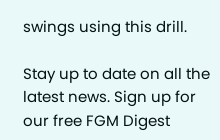swings using this drill.

Stay up to date on all the latest news. Sign up for our free FGM Digest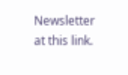Newsletter at this link.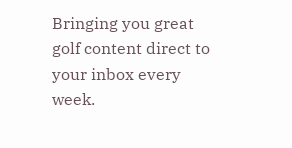Bringing you great golf content direct to your inbox every week.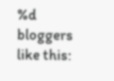%d bloggers like this: